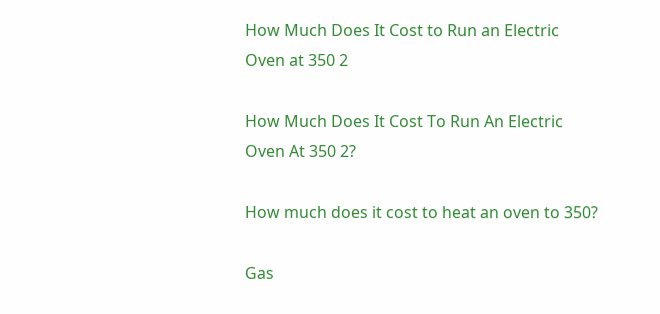How Much Does It Cost to Run an Electric Oven at 350 2

How Much Does It Cost To Run An Electric Oven At 350 2?

How much does it cost to heat an oven to 350?

Gas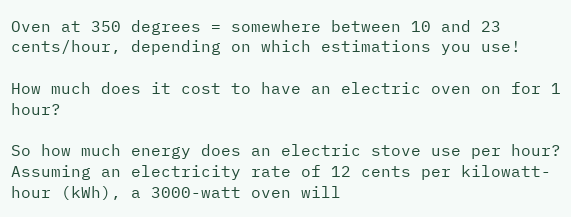Oven at 350 degrees = somewhere between 10 and 23 cents/hour, depending on which estimations you use!

How much does it cost to have an electric oven on for 1 hour?

So how much energy does an electric stove use per hour? Assuming an electricity rate of 12 cents per kilowatt-hour (kWh), a 3000-watt oven will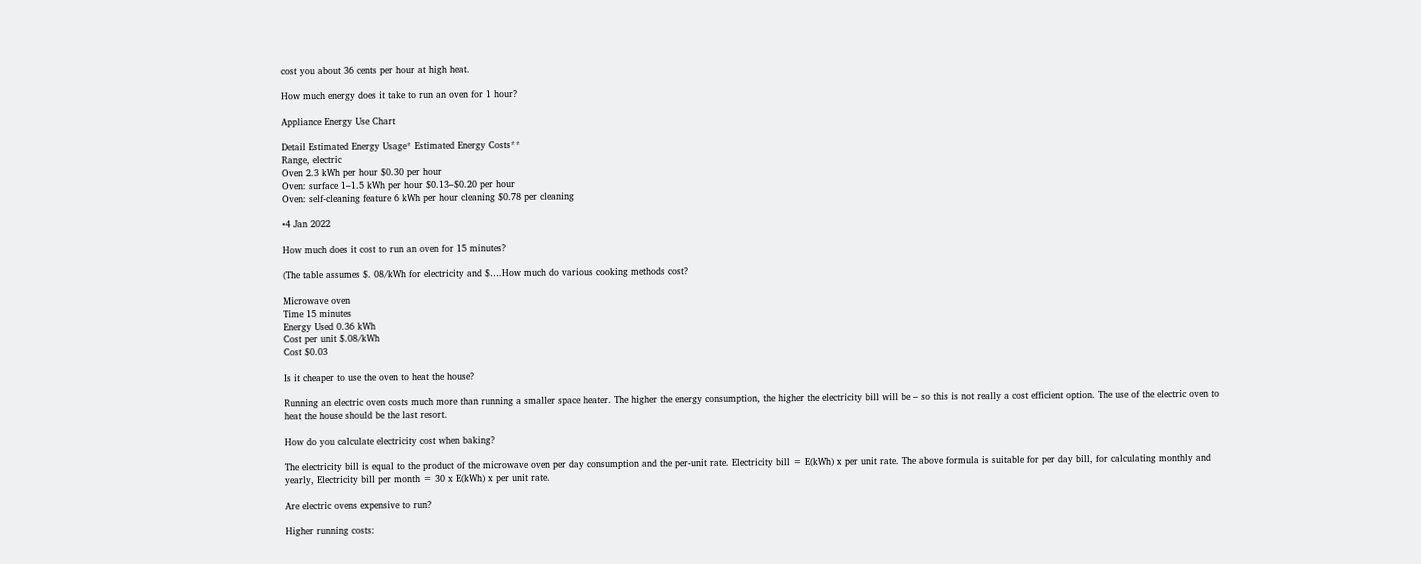cost you about 36 cents per hour at high heat.

How much energy does it take to run an oven for 1 hour?

Appliance Energy Use Chart

Detail Estimated Energy Usage* Estimated Energy Costs**
Range, electric
Oven 2.3 kWh per hour $0.30 per hour
Oven: surface 1–1.5 kWh per hour $0.13–$0.20 per hour
Oven: self-cleaning feature 6 kWh per hour cleaning $0.78 per cleaning

•4 Jan 2022

How much does it cost to run an oven for 15 minutes?

(The table assumes $. 08/kWh for electricity and $….How much do various cooking methods cost?

Microwave oven
Time 15 minutes
Energy Used 0.36 kWh
Cost per unit $.08/kWh
Cost $0.03

Is it cheaper to use the oven to heat the house?

Running an electric oven costs much more than running a smaller space heater. The higher the energy consumption, the higher the electricity bill will be – so this is not really a cost efficient option. The use of the electric oven to heat the house should be the last resort.

How do you calculate electricity cost when baking?

The electricity bill is equal to the product of the microwave oven per day consumption and the per-unit rate. Electricity bill = E(kWh) x per unit rate. The above formula is suitable for per day bill, for calculating monthly and yearly, Electricity bill per month = 30 x E(kWh) x per unit rate.

Are electric ovens expensive to run?

Higher running costs: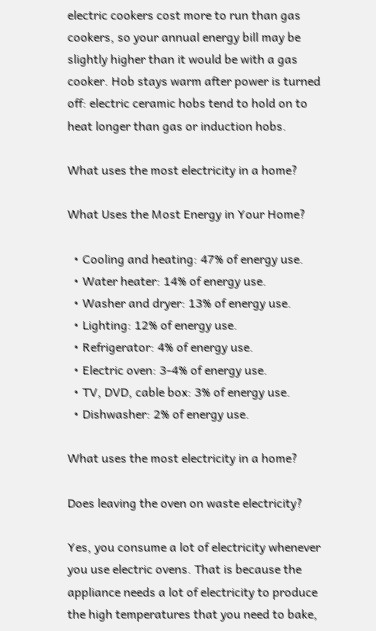electric cookers cost more to run than gas cookers, so your annual energy bill may be slightly higher than it would be with a gas cooker. Hob stays warm after power is turned off: electric ceramic hobs tend to hold on to heat longer than gas or induction hobs.

What uses the most electricity in a home?

What Uses the Most Energy in Your Home?

  • Cooling and heating: 47% of energy use.
  • Water heater: 14% of energy use.
  • Washer and dryer: 13% of energy use.
  • Lighting: 12% of energy use.
  • Refrigerator: 4% of energy use.
  • Electric oven: 3-4% of energy use.
  • TV, DVD, cable box: 3% of energy use.
  • Dishwasher: 2% of energy use.

What uses the most electricity in a home?

Does leaving the oven on waste electricity?

Yes, you consume a lot of electricity whenever you use electric ovens. That is because the appliance needs a lot of electricity to produce the high temperatures that you need to bake,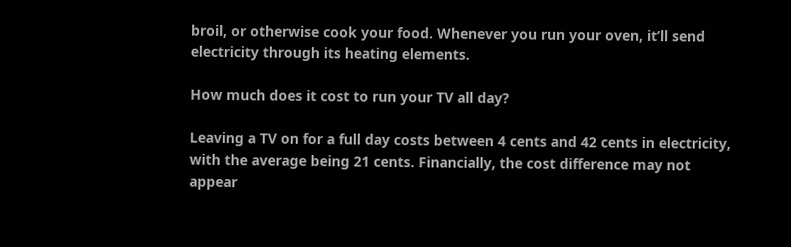broil, or otherwise cook your food. Whenever you run your oven, it’ll send electricity through its heating elements.

How much does it cost to run your TV all day?

Leaving a TV on for a full day costs between 4 cents and 42 cents in electricity, with the average being 21 cents. Financially, the cost difference may not appear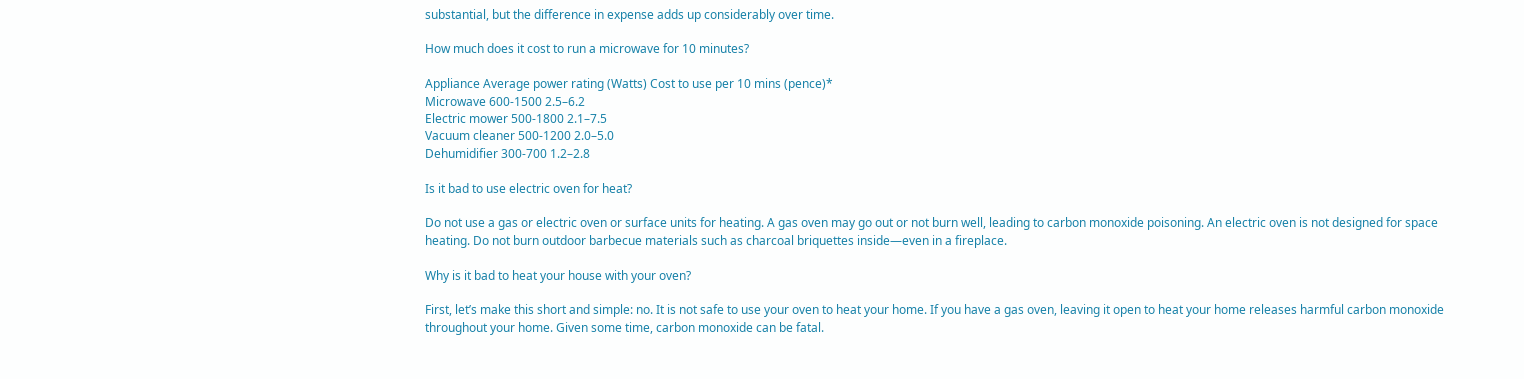substantial, but the difference in expense adds up considerably over time.

How much does it cost to run a microwave for 10 minutes?

Appliance Average power rating (Watts) Cost to use per 10 mins (pence)*
Microwave 600-1500 2.5–6.2
Electric mower 500-1800 2.1–7.5
Vacuum cleaner 500-1200 2.0–5.0
Dehumidifier 300-700 1.2–2.8

Is it bad to use electric oven for heat?

Do not use a gas or electric oven or surface units for heating. A gas oven may go out or not burn well, leading to carbon monoxide poisoning. An electric oven is not designed for space heating. Do not burn outdoor barbecue materials such as charcoal briquettes inside—even in a fireplace.

Why is it bad to heat your house with your oven?

First, let’s make this short and simple: no. It is not safe to use your oven to heat your home. If you have a gas oven, leaving it open to heat your home releases harmful carbon monoxide throughout your home. Given some time, carbon monoxide can be fatal.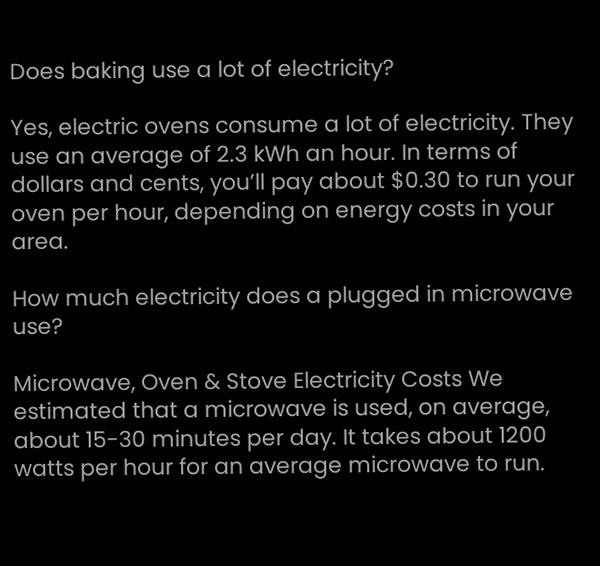Does baking use a lot of electricity?

Yes, electric ovens consume a lot of electricity. They use an average of 2.3 kWh an hour. In terms of dollars and cents, you’ll pay about $0.30 to run your oven per hour, depending on energy costs in your area.

How much electricity does a plugged in microwave use?

Microwave, Oven & Stove Electricity Costs We estimated that a microwave is used, on average, about 15-30 minutes per day. It takes about 1200 watts per hour for an average microwave to run.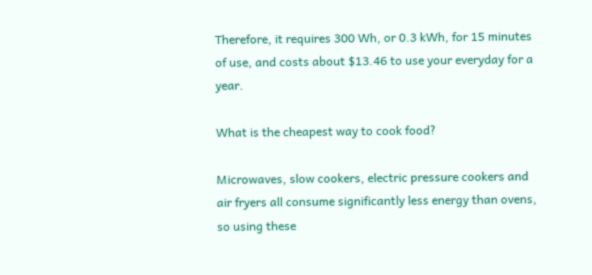Therefore, it requires 300 Wh, or 0.3 kWh, for 15 minutes of use, and costs about $13.46 to use your everyday for a year.

What is the cheapest way to cook food?

Microwaves, slow cookers, electric pressure cookers and air fryers all consume significantly less energy than ovens, so using these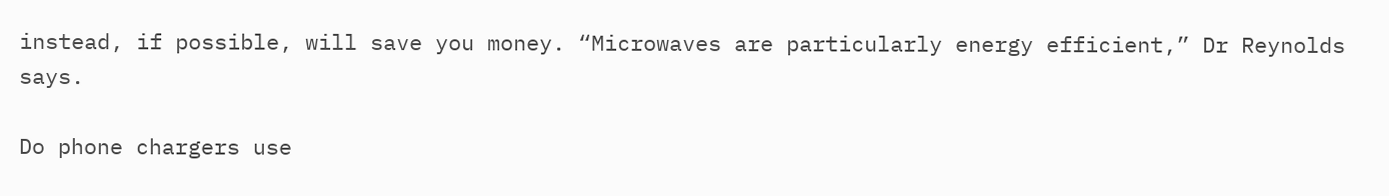instead, if possible, will save you money. “Microwaves are particularly energy efficient,” Dr Reynolds says.

Do phone chargers use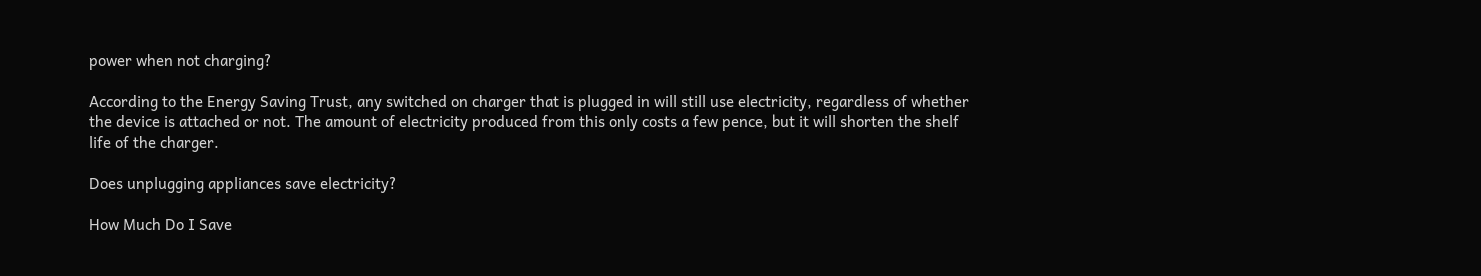power when not charging?

According to the Energy Saving Trust, any switched on charger that is plugged in will still use electricity, regardless of whether the device is attached or not. The amount of electricity produced from this only costs a few pence, but it will shorten the shelf life of the charger.

Does unplugging appliances save electricity?

How Much Do I Save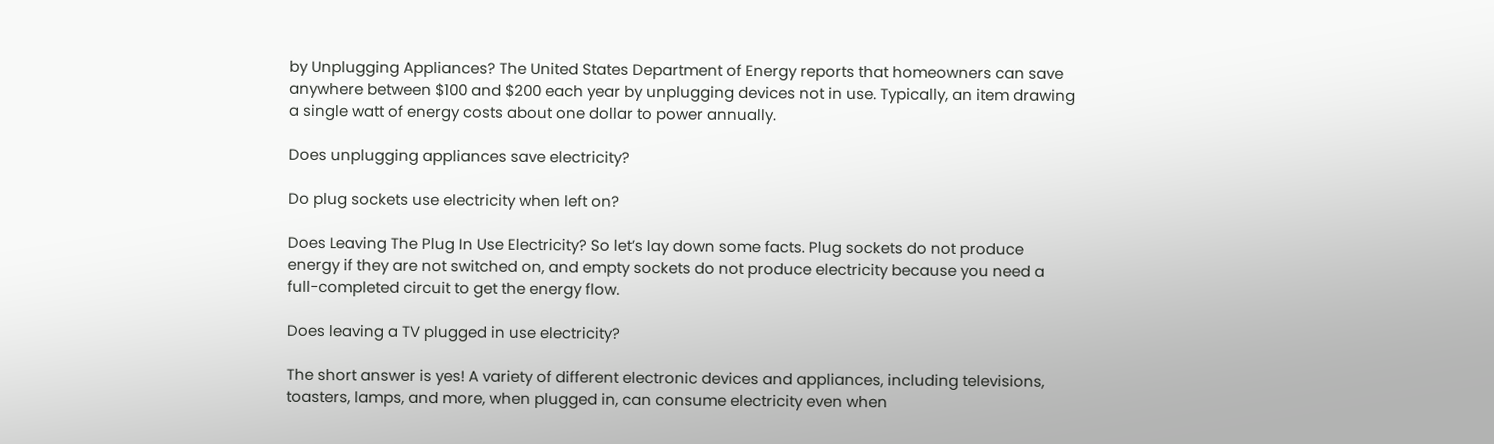by Unplugging Appliances? The United States Department of Energy reports that homeowners can save anywhere between $100 and $200 each year by unplugging devices not in use. Typically, an item drawing a single watt of energy costs about one dollar to power annually.

Does unplugging appliances save electricity?

Do plug sockets use electricity when left on?

Does Leaving The Plug In Use Electricity? So let’s lay down some facts. Plug sockets do not produce energy if they are not switched on, and empty sockets do not produce electricity because you need a full-completed circuit to get the energy flow.

Does leaving a TV plugged in use electricity?

The short answer is yes! A variety of different electronic devices and appliances, including televisions, toasters, lamps, and more, when plugged in, can consume electricity even when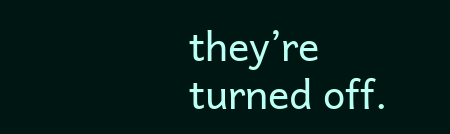they’re turned off.